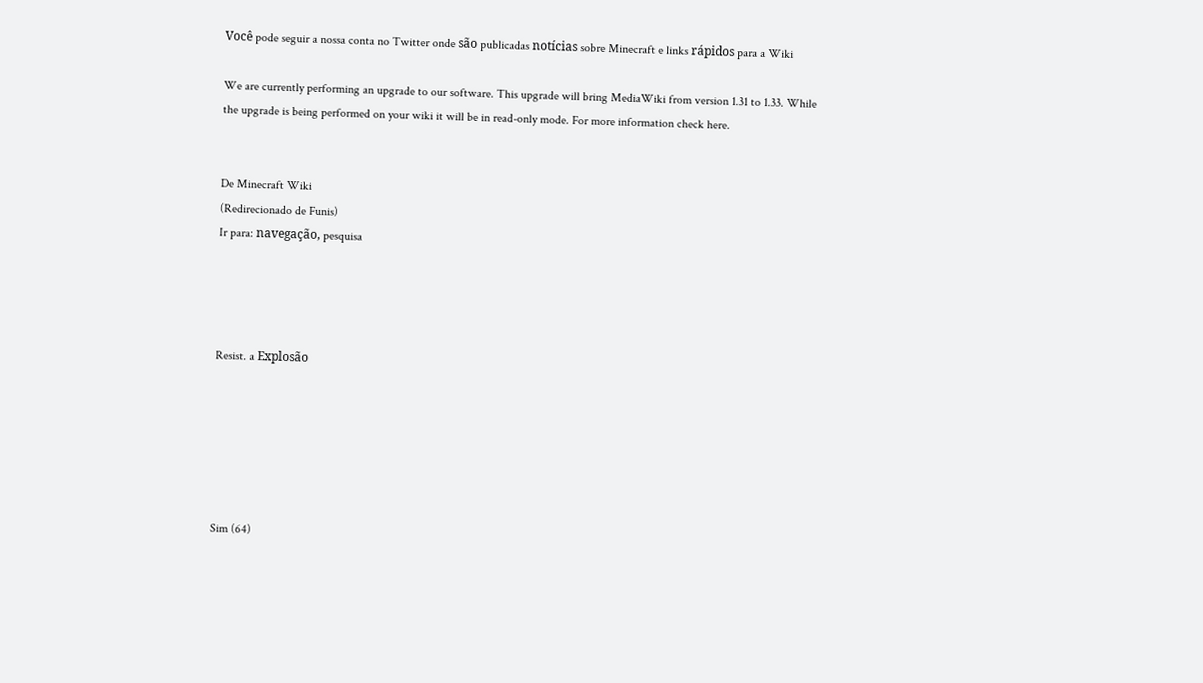Você pode seguir a nossa conta no Twitter onde são publicadas notícias sobre Minecraft e links rápidos para a Wiki

We are currently performing an upgrade to our software. This upgrade will bring MediaWiki from version 1.31 to 1.33. While the upgrade is being performed on your wiki it will be in read-only mode. For more information check here.


De Minecraft Wiki
(Redirecionado de Funis)
Ir para: navegação, pesquisa




Resist. a Explosão






Sim (64)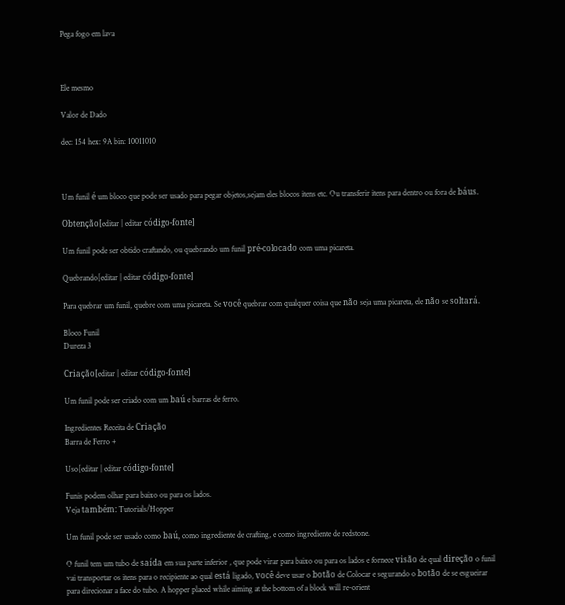Pega fogo em lava



Ele mesmo

Valor de Dado

dec: 154 hex: 9A bin: 10011010



Um funil é um bloco que pode ser usado para pegar objetos,sejam eles blocos itens etc. Ou transferir itens para dentro ou fora de báus.

Obtenção[editar | editar código-fonte]

Um funil pode ser obtido craftando, ou quebrando um funil pré-colocado com uma picareta.

Quebrando[editar | editar código-fonte]

Para quebrar um funil, quebre com uma picareta. Se você quebrar com qualquer coisa que não seja uma picareta, ele não se soltará.

Bloco Funil
Dureza 3

Criação[editar | editar código-fonte]

Um funil pode ser criado com um baú e barras de ferro.

Ingredientes Receita de Criação
Barra de Ferro +

Uso[editar | editar código-fonte]

Funis podem olhar para baixo ou para os lados.
Veja também: Tutorials/Hopper

Um funil pode ser usado como baú, como ingrediente de crafting, e como ingrediente de redstone.

O funil tem um tubo de saída em sua parte inferior , que pode virar para baixo ou para os lados e fornece visão de qual direção o funil vai transportar os itens para o recipiente ao qual está ligado, você deve usar o botão de Colocar e segurando o botão de se esgueirar para direcionar a face do tubo. A hopper placed while aiming at the bottom of a block will re-orient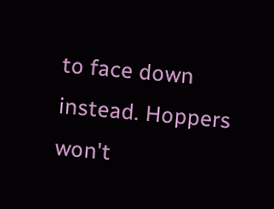to face down instead. Hoppers won't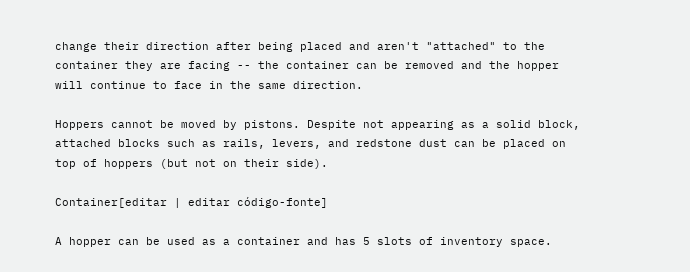change their direction after being placed and aren't "attached" to the container they are facing -- the container can be removed and the hopper will continue to face in the same direction.

Hoppers cannot be moved by pistons. Despite not appearing as a solid block, attached blocks such as rails, levers, and redstone dust can be placed on top of hoppers (but not on their side).

Container[editar | editar código-fonte]

A hopper can be used as a container and has 5 slots of inventory space.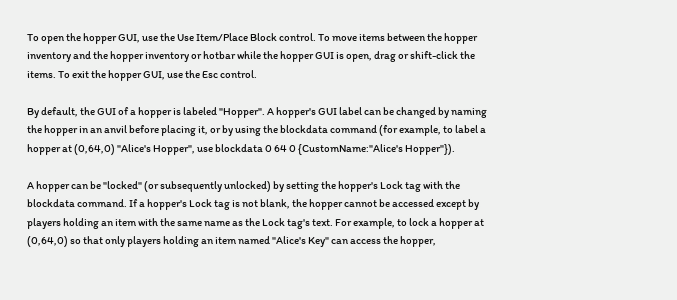To open the hopper GUI, use the Use Item/Place Block control. To move items between the hopper inventory and the hopper inventory or hotbar while the hopper GUI is open, drag or shift-click the items. To exit the hopper GUI, use the Esc control.

By default, the GUI of a hopper is labeled "Hopper". A hopper's GUI label can be changed by naming the hopper in an anvil before placing it, or by using the blockdata command (for example, to label a hopper at (0,64,0) "Alice's Hopper", use blockdata 0 64 0 {CustomName:"Alice's Hopper"}).

A hopper can be "locked" (or subsequently unlocked) by setting the hopper's Lock tag with the blockdata command. If a hopper's Lock tag is not blank, the hopper cannot be accessed except by players holding an item with the same name as the Lock tag's text. For example, to lock a hopper at (0,64,0) so that only players holding an item named "Alice's Key" can access the hopper,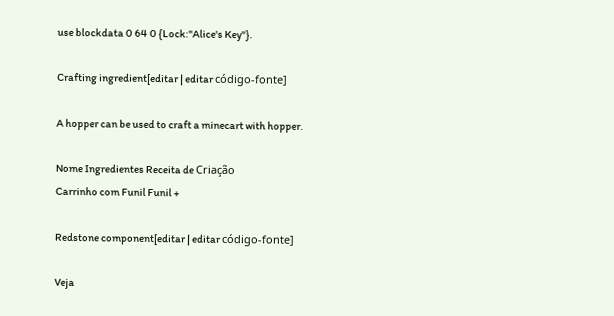use blockdata 0 64 0 {Lock:"Alice's Key"}.

Crafting ingredient[editar | editar código-fonte]

A hopper can be used to craft a minecart with hopper.

Nome Ingredientes Receita de Criação
Carrinho com Funil Funil +

Redstone component[editar | editar código-fonte]

Veja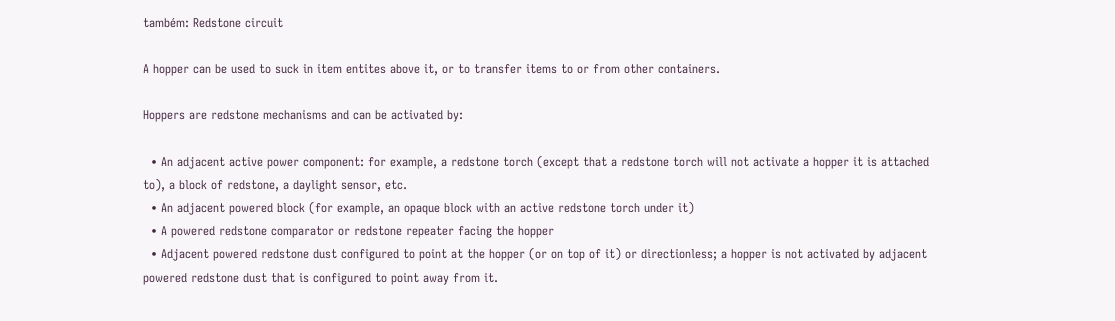também: Redstone circuit

A hopper can be used to suck in item entites above it, or to transfer items to or from other containers.

Hoppers are redstone mechanisms and can be activated by:

  • An adjacent active power component: for example, a redstone torch (except that a redstone torch will not activate a hopper it is attached to), a block of redstone, a daylight sensor, etc.
  • An adjacent powered block (for example, an opaque block with an active redstone torch under it)
  • A powered redstone comparator or redstone repeater facing the hopper
  • Adjacent powered redstone dust configured to point at the hopper (or on top of it) or directionless; a hopper is not activated by adjacent powered redstone dust that is configured to point away from it.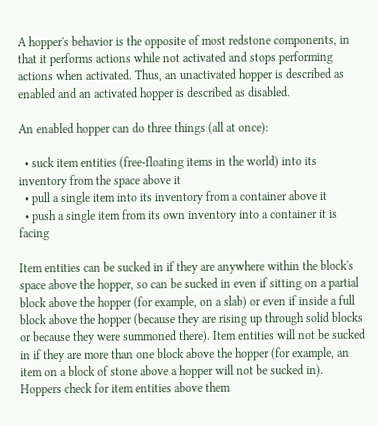A hopper's behavior is the opposite of most redstone components, in that it performs actions while not activated and stops performing actions when activated. Thus, an unactivated hopper is described as enabled and an activated hopper is described as disabled.

An enabled hopper can do three things (all at once):

  • suck item entities (free-floating items in the world) into its inventory from the space above it
  • pull a single item into its inventory from a container above it
  • push a single item from its own inventory into a container it is facing

Item entities can be sucked in if they are anywhere within the block's space above the hopper, so can be sucked in even if sitting on a partial block above the hopper (for example, on a slab) or even if inside a full block above the hopper (because they are rising up through solid blocks or because they were summoned there). Item entities will not be sucked in if they are more than one block above the hopper (for example, an item on a block of stone above a hopper will not be sucked in). Hoppers check for item entities above them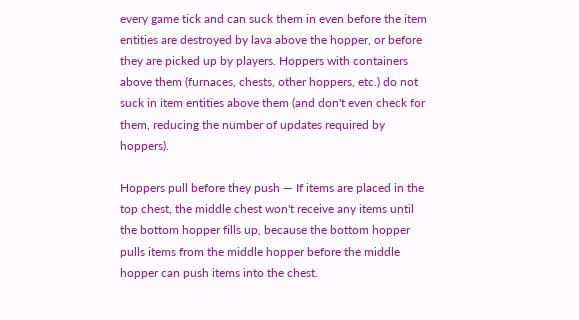every game tick and can suck them in even before the item entities are destroyed by lava above the hopper, or before they are picked up by players. Hoppers with containers above them (furnaces, chests, other hoppers, etc.) do not suck in item entities above them (and don't even check for them, reducing the number of updates required by hoppers).

Hoppers pull before they push — If items are placed in the top chest, the middle chest won't receive any items until the bottom hopper fills up, because the bottom hopper pulls items from the middle hopper before the middle hopper can push items into the chest.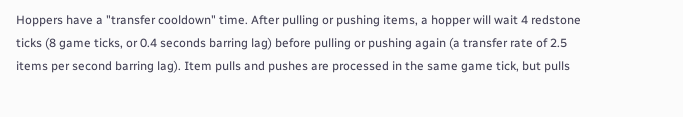Hoppers have a "transfer cooldown" time. After pulling or pushing items, a hopper will wait 4 redstone ticks (8 game ticks, or 0.4 seconds barring lag) before pulling or pushing again (a transfer rate of 2.5 items per second barring lag). Item pulls and pushes are processed in the same game tick, but pulls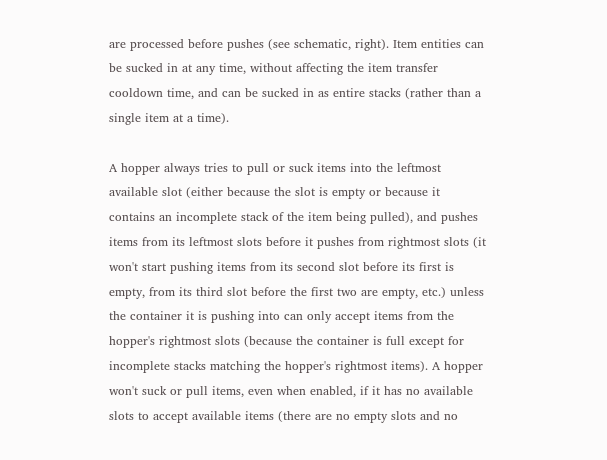are processed before pushes (see schematic, right). Item entities can be sucked in at any time, without affecting the item transfer cooldown time, and can be sucked in as entire stacks (rather than a single item at a time).

A hopper always tries to pull or suck items into the leftmost available slot (either because the slot is empty or because it contains an incomplete stack of the item being pulled), and pushes items from its leftmost slots before it pushes from rightmost slots (it won't start pushing items from its second slot before its first is empty, from its third slot before the first two are empty, etc.) unless the container it is pushing into can only accept items from the hopper's rightmost slots (because the container is full except for incomplete stacks matching the hopper's rightmost items). A hopper won't suck or pull items, even when enabled, if it has no available slots to accept available items (there are no empty slots and no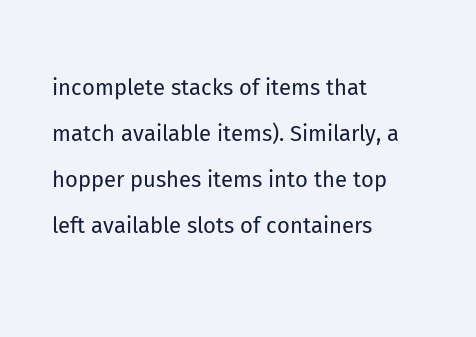incomplete stacks of items that match available items). Similarly, a hopper pushes items into the top left available slots of containers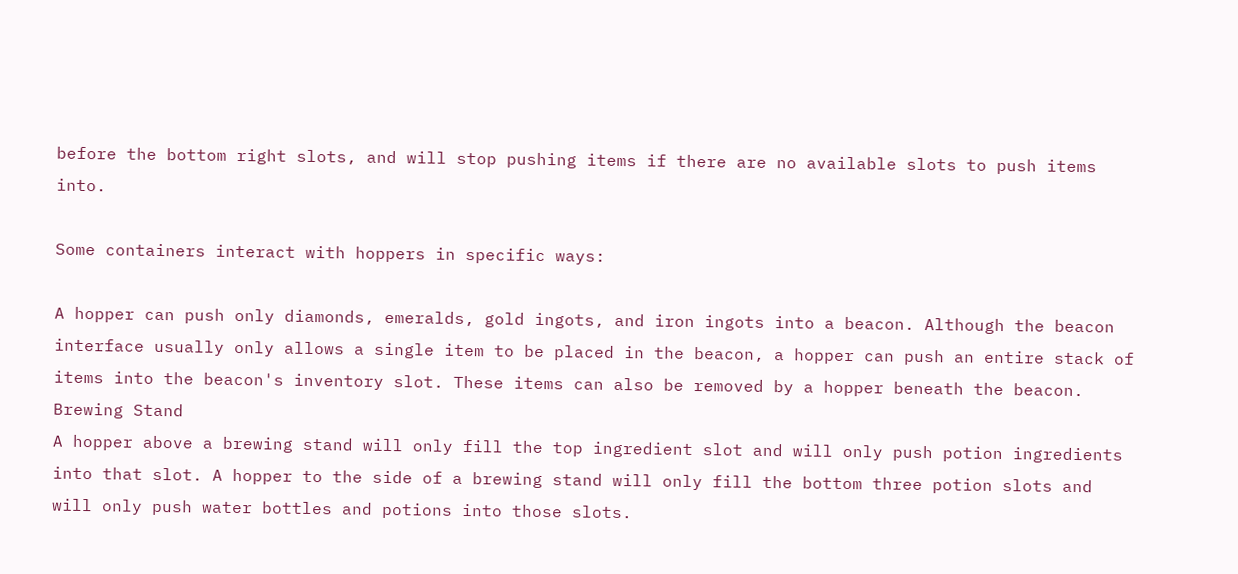before the bottom right slots, and will stop pushing items if there are no available slots to push items into.

Some containers interact with hoppers in specific ways:

A hopper can push only diamonds, emeralds, gold ingots, and iron ingots into a beacon. Although the beacon interface usually only allows a single item to be placed in the beacon, a hopper can push an entire stack of items into the beacon's inventory slot. These items can also be removed by a hopper beneath the beacon.
Brewing Stand
A hopper above a brewing stand will only fill the top ingredient slot and will only push potion ingredients into that slot. A hopper to the side of a brewing stand will only fill the bottom three potion slots and will only push water bottles and potions into those slots.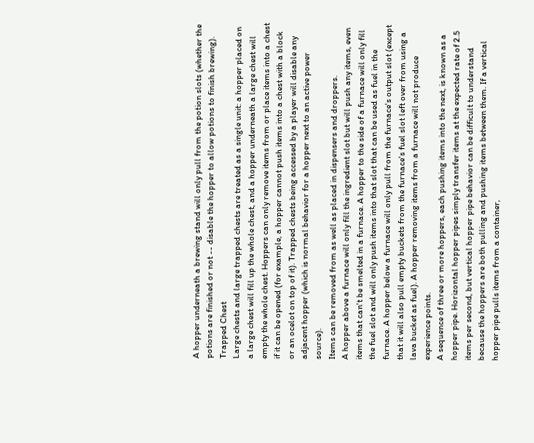A hopper underneath a brewing stand will only pull from the potion slots (whether the potions are finished or not -- disable the hopper to allow potions to finish brewing).
Trapped Chest
Large chests and large trapped chests are treated as a single unit: a hopper placed on a large chest will fill up the whole chest, and a hopper underneath a large chest will empty the whole chest. Hoppers can only remove items from or place items into a chest if it can be opened (for example, a hopper cannot push items into a chest with a block or an ocelot on top of it). Trapped chests being accessed by a player will disable any adjacent hopper (which is normal behavior for a hopper next to an active power source).
Items can be removed from as well as placed in dispensers and droppers.
A hopper above a furnace will only fill the ingredient slot but will push any items, even items that can't be smelted in a furnace. A hopper to the side of a furnace will only fill the fuel slot and will only push items into that slot that can be used as fuel in the furnace. A hopper below a furnace will only pull from the furnace's output slot (except that it will also pull empty buckets from the furnace's fuel slot left over from using a lava bucket as fuel). A hopper removing items from a furnace will not produce experience points.
A sequence of three or more hoppers, each pushing items into the next, is known as a hopper pipe. Horizontal hopper pipes simply transfer items at the expected rate of 2.5 items per second, but vertical hopper pipe behavior can be difficult to understand because the hoppers are both pulling and pushing items between them. If a vertical hopper pipe pulls items from a container,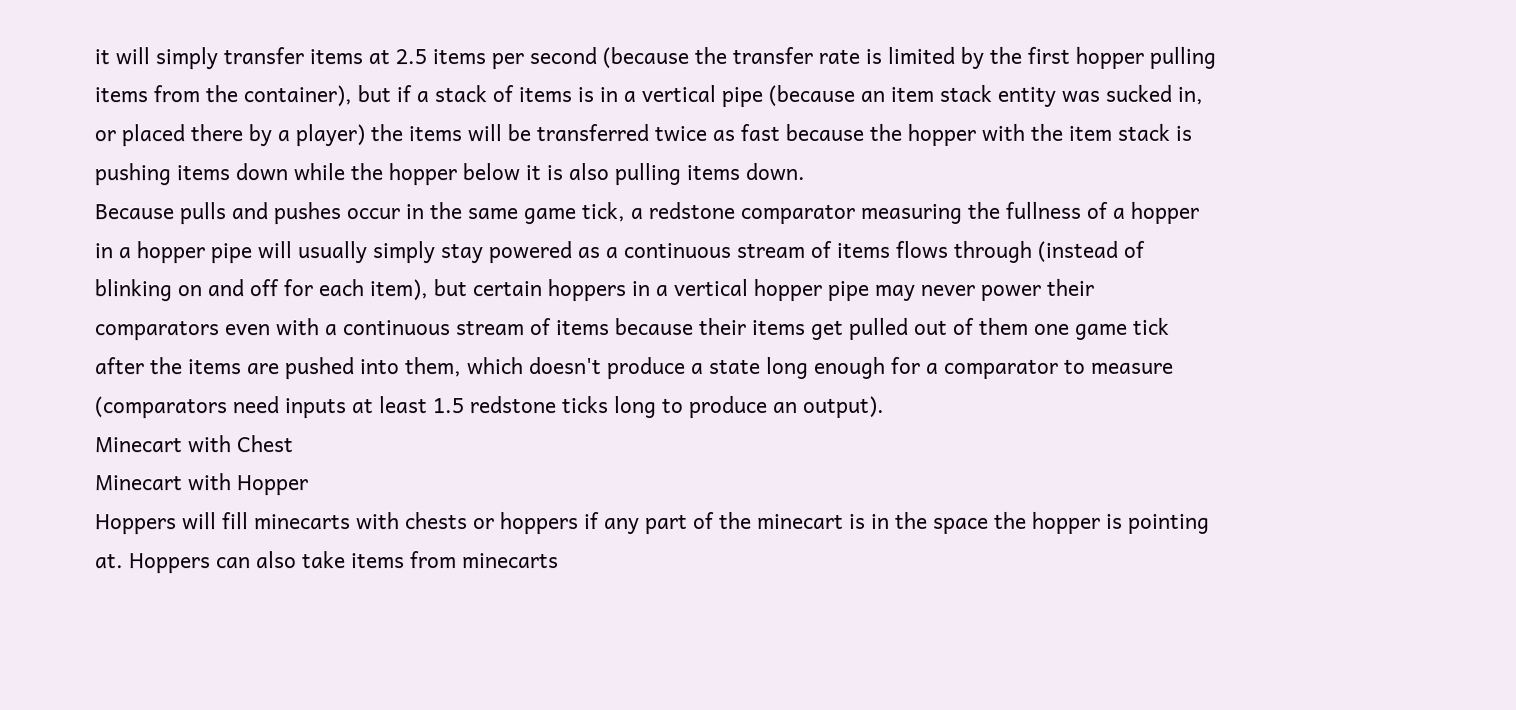it will simply transfer items at 2.5 items per second (because the transfer rate is limited by the first hopper pulling items from the container), but if a stack of items is in a vertical pipe (because an item stack entity was sucked in, or placed there by a player) the items will be transferred twice as fast because the hopper with the item stack is pushing items down while the hopper below it is also pulling items down.
Because pulls and pushes occur in the same game tick, a redstone comparator measuring the fullness of a hopper in a hopper pipe will usually simply stay powered as a continuous stream of items flows through (instead of blinking on and off for each item), but certain hoppers in a vertical hopper pipe may never power their comparators even with a continuous stream of items because their items get pulled out of them one game tick after the items are pushed into them, which doesn't produce a state long enough for a comparator to measure (comparators need inputs at least 1.5 redstone ticks long to produce an output).
Minecart with Chest
Minecart with Hopper
Hoppers will fill minecarts with chests or hoppers if any part of the minecart is in the space the hopper is pointing at. Hoppers can also take items from minecarts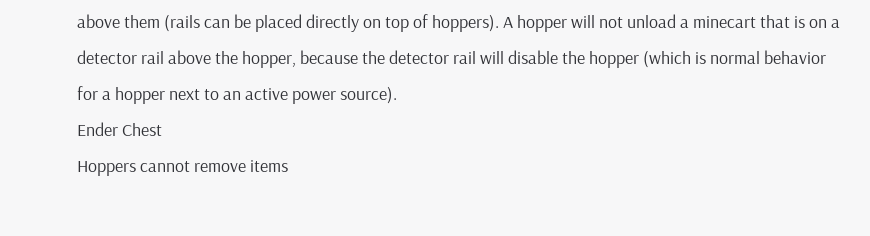above them (rails can be placed directly on top of hoppers). A hopper will not unload a minecart that is on a detector rail above the hopper, because the detector rail will disable the hopper (which is normal behavior for a hopper next to an active power source).
Ender Chest
Hoppers cannot remove items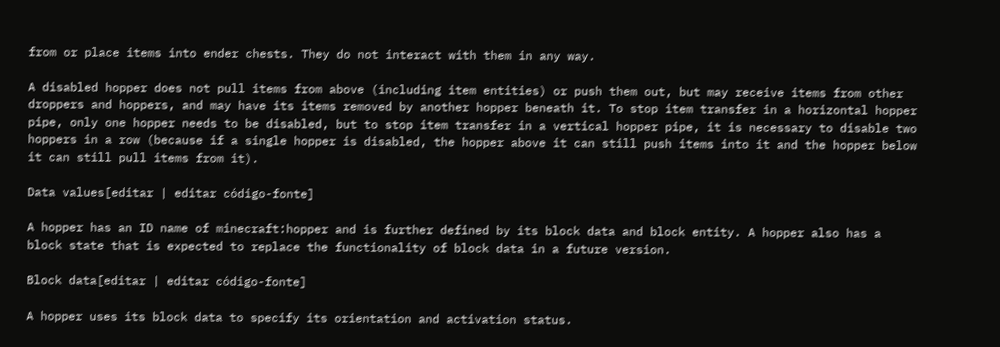from or place items into ender chests. They do not interact with them in any way.

A disabled hopper does not pull items from above (including item entities) or push them out, but may receive items from other droppers and hoppers, and may have its items removed by another hopper beneath it. To stop item transfer in a horizontal hopper pipe, only one hopper needs to be disabled, but to stop item transfer in a vertical hopper pipe, it is necessary to disable two hoppers in a row (because if a single hopper is disabled, the hopper above it can still push items into it and the hopper below it can still pull items from it).

Data values[editar | editar código-fonte]

A hopper has an ID name of minecraft:hopper and is further defined by its block data and block entity. A hopper also has a block state that is expected to replace the functionality of block data in a future version.

Block data[editar | editar código-fonte]

A hopper uses its block data to specify its orientation and activation status.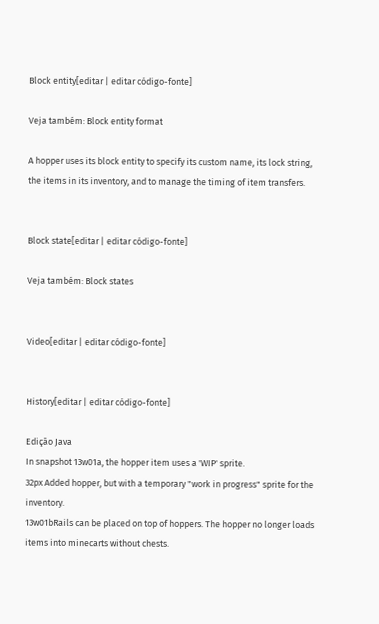Block entity[editar | editar código-fonte]

Veja também: Block entity format

A hopper uses its block entity to specify its custom name, its lock string, the items in its inventory, and to manage the timing of item transfers.


Block state[editar | editar código-fonte]

Veja também: Block states


Video[editar | editar código-fonte]


History[editar | editar código-fonte]

Edição Java
In snapshot 13w01a, the hopper item uses a 'WIP' sprite.
32px Added hopper, but with a temporary "work in progress" sprite for the inventory.
13w01bRails can be placed on top of hoppers. The hopper no longer loads items into minecarts without chests.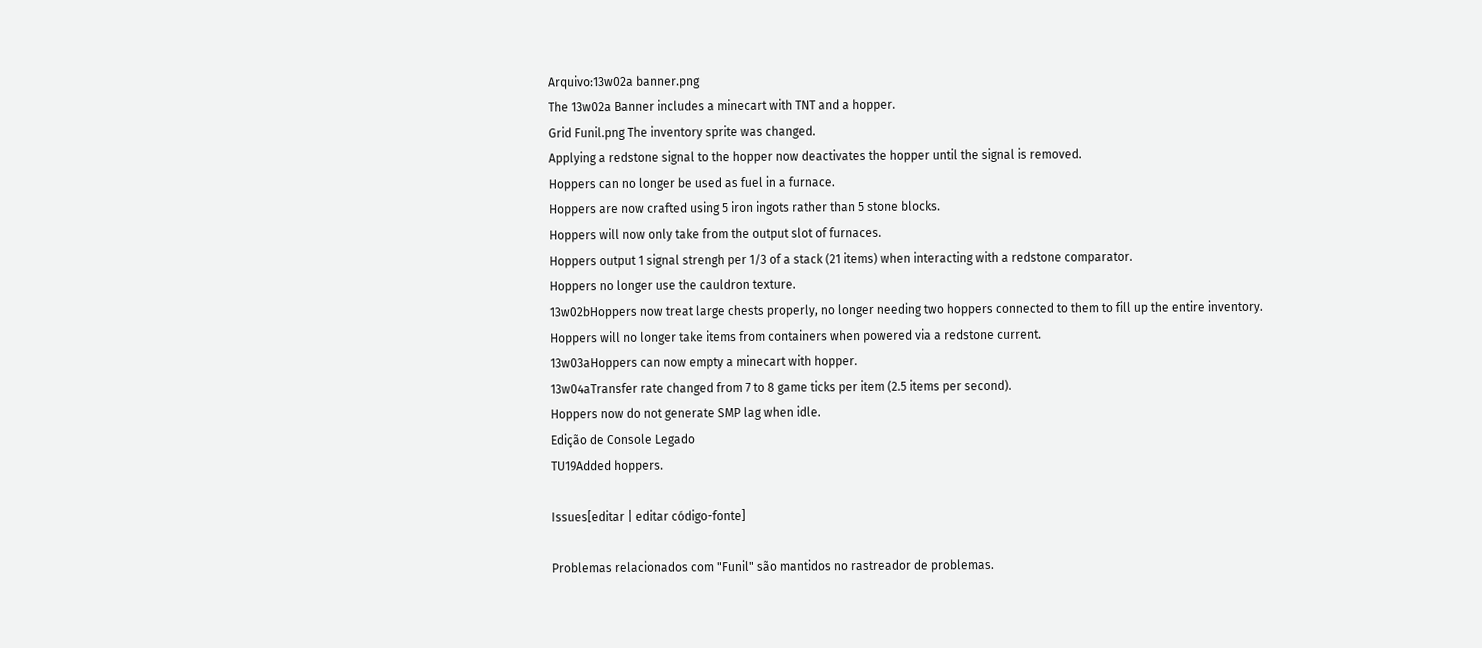Arquivo:13w02a banner.png
The 13w02a Banner includes a minecart with TNT and a hopper.
Grid Funil.png The inventory sprite was changed.
Applying a redstone signal to the hopper now deactivates the hopper until the signal is removed.
Hoppers can no longer be used as fuel in a furnace.
Hoppers are now crafted using 5 iron ingots rather than 5 stone blocks.
Hoppers will now only take from the output slot of furnaces.
Hoppers output 1 signal strengh per 1/3 of a stack (21 items) when interacting with a redstone comparator.
Hoppers no longer use the cauldron texture.
13w02bHoppers now treat large chests properly, no longer needing two hoppers connected to them to fill up the entire inventory.
Hoppers will no longer take items from containers when powered via a redstone current.
13w03aHoppers can now empty a minecart with hopper.
13w04aTransfer rate changed from 7 to 8 game ticks per item (2.5 items per second).
Hoppers now do not generate SMP lag when idle.
Edição de Console Legado
TU19Added hoppers.

Issues[editar | editar código-fonte]

Problemas relacionados com "Funil" são mantidos no rastreador de problemas.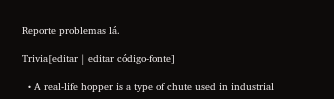Reporte problemas lá.

Trivia[editar | editar código-fonte]

  • A real-life hopper is a type of chute used in industrial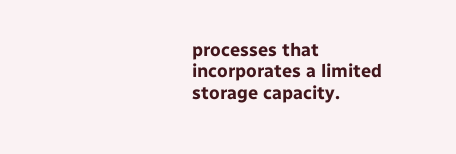processes that incorporates a limited storage capacity.